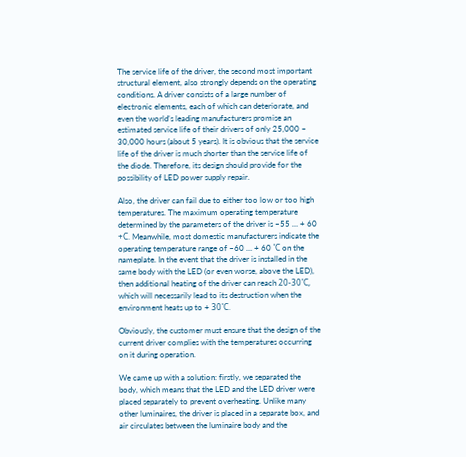The service life of the driver, the second most important structural element, also strongly depends on the operating conditions. A driver consists of a large number of electronic elements, each of which can deteriorate, and even the world’s leading manufacturers promise an estimated service life of their drivers of only 25,000 – 30,000 hours (about 5 years). It is obvious that the service life of the driver is much shorter than the service life of the diode. Therefore, its design should provide for the possibility of LED power supply repair.

Also, the driver can fail due to either too low or too high temperatures. The maximum operating temperature determined by the parameters of the driver is –55 … + 60 +С. Meanwhile, most domestic manufacturers indicate the operating temperature range of –60 … + 60 ˚С on the nameplate. In the event that the driver is installed in the same body with the LED (or even worse, above the LED), then additional heating of the driver can reach 20-30˚С, which will necessarily lead to its destruction when the environment heats up to + 30˚С.

Obviously, the customer must ensure that the design of the current driver complies with the temperatures occurring on it during operation.

We came up with a solution: firstly, we separated the body, which means that the LED and the LED driver were placed separately to prevent overheating. Unlike many other luminaires, the driver is placed in a separate box, and air circulates between the luminaire body and the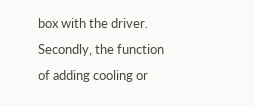box with the driver. Secondly, the function of adding cooling or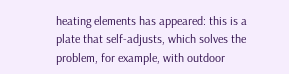heating elements has appeared: this is a plate that self-adjusts, which solves the problem, for example, with outdoor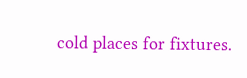cold places for fixtures.